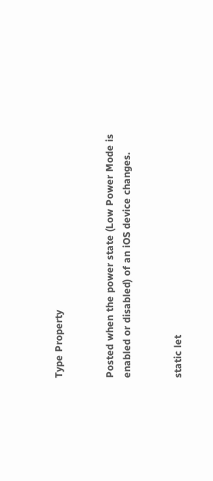Type Property


Posted when the power state (Low Power Mode is enabled or disabled) of an iOS device changes.


static let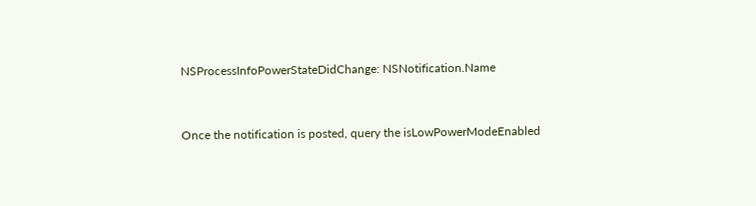NSProcessInfoPowerStateDidChange: NSNotification.Name


Once the notification is posted, query the isLowPowerModeEnabled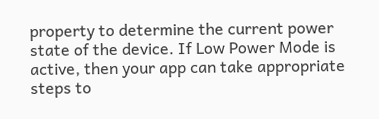property to determine the current power state of the device. If Low Power Mode is active, then your app can take appropriate steps to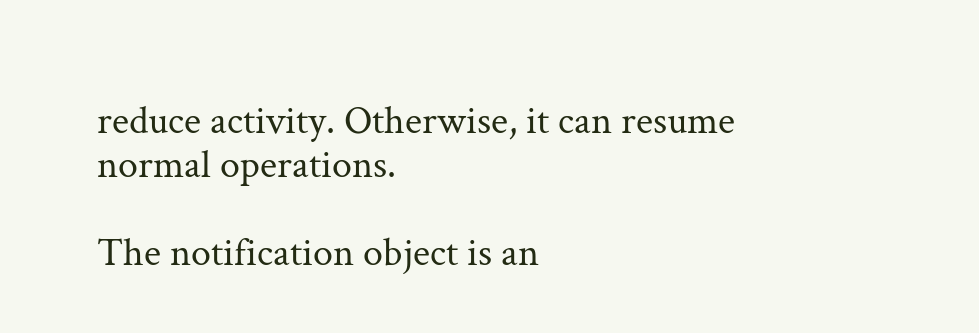reduce activity. Otherwise, it can resume normal operations.

The notification object is an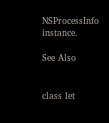NSProcessInfo instance.

See Also


class let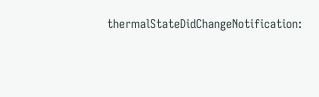thermalStateDidChangeNotification: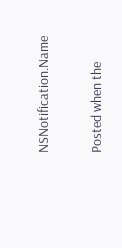NSNotification.Name

Posted when the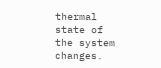thermal state of the system changes.